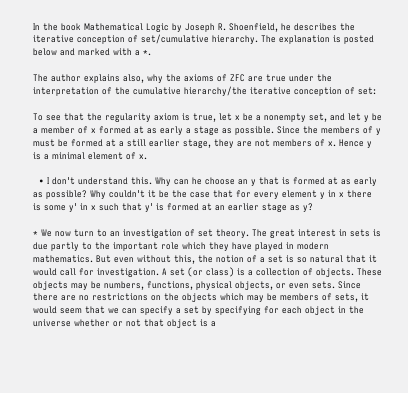In the book Mathematical Logic by Joseph R. Shoenfield, he describes the iterative conception of set/cumulative hierarchy. The explanation is posted below and marked with a *.

The author explains also, why the axioms of ZFC are true under the interpretation of the cumulative hierarchy/the iterative conception of set:

To see that the regularity axiom is true, let x be a nonempty set, and let y be a member of x formed at as early a stage as possible. Since the members of y must be formed at a still earlier stage, they are not members of x. Hence y is a minimal element of x.

  • I don't understand this. Why can he choose an y that is formed at as early as possible? Why couldn't it be the case that for every element y in x there is some y' in x such that y' is formed at an earlier stage as y?

* We now turn to an investigation of set theory. The great interest in sets is due partly to the important role which they have played in modern mathematics. But even without this, the notion of a set is so natural that it would call for investigation. A set (or class) is a collection of objects. These objects may be numbers, functions, physical objects, or even sets. Since there are no restrictions on the objects which may be members of sets, it would seem that we can specify a set by specifying for each object in the universe whether or not that object is a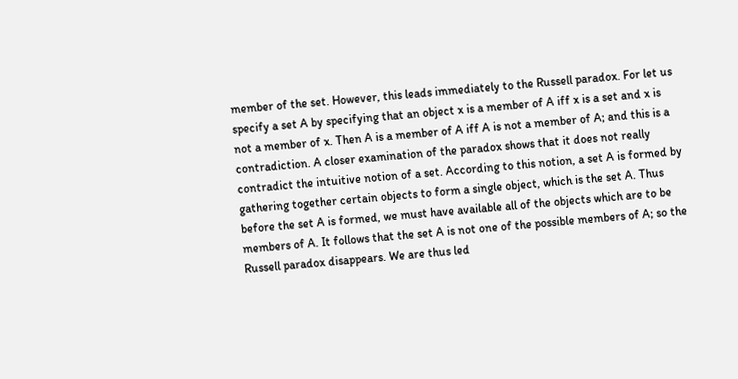member of the set. However, this leads immediately to the Russell paradox. For let us specify a set A by specifying that an object x is a member of A iff x is a set and x is not a member of x. Then A is a member of A iff A is not a member of A; and this is a contradiction. A closer examination of the paradox shows that it does not really contradict the intuitive notion of a set. According to this notion, a set A is formed by gathering together certain objects to form a single object, which is the set A. Thus before the set A is formed, we must have available all of the objects which are to be members of A. It follows that the set A is not one of the possible members of A; so the Russell paradox disappears. We are thus led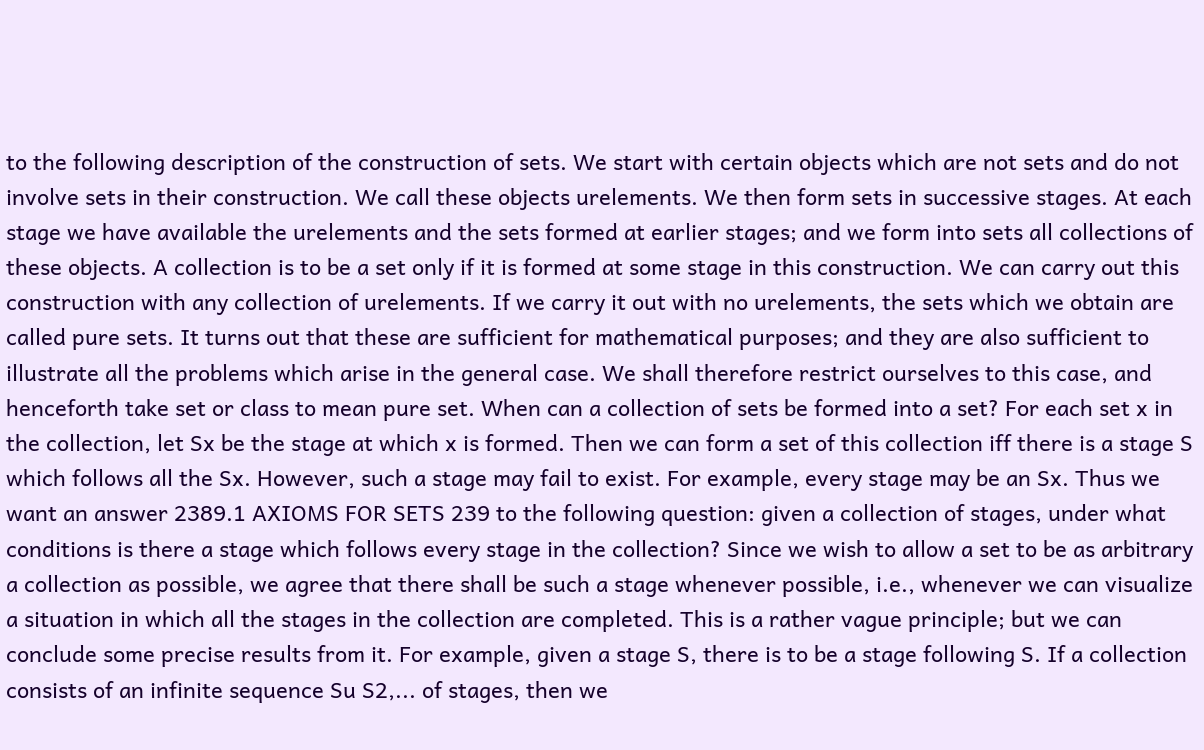to the following description of the construction of sets. We start with certain objects which are not sets and do not involve sets in their construction. We call these objects urelements. We then form sets in successive stages. At each stage we have available the urelements and the sets formed at earlier stages; and we form into sets all collections of these objects. A collection is to be a set only if it is formed at some stage in this construction. We can carry out this construction with any collection of urelements. If we carry it out with no urelements, the sets which we obtain are called pure sets. It turns out that these are sufficient for mathematical purposes; and they are also sufficient to illustrate all the problems which arise in the general case. We shall therefore restrict ourselves to this case, and henceforth take set or class to mean pure set. When can a collection of sets be formed into a set? For each set x in the collection, let Sx be the stage at which x is formed. Then we can form a set of this collection iff there is a stage S which follows all the Sx. However, such a stage may fail to exist. For example, every stage may be an Sx. Thus we want an answer 2389.1 AXIOMS FOR SETS 239 to the following question: given a collection of stages, under what conditions is there a stage which follows every stage in the collection? Since we wish to allow a set to be as arbitrary a collection as possible, we agree that there shall be such a stage whenever possible, i.e., whenever we can visualize a situation in which all the stages in the collection are completed. This is a rather vague principle; but we can conclude some precise results from it. For example, given a stage S, there is to be a stage following S. If a collection consists of an infinite sequence Su S2,... of stages, then we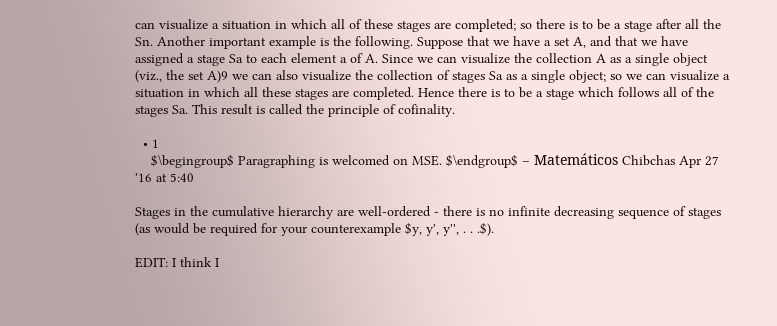can visualize a situation in which all of these stages are completed; so there is to be a stage after all the Sn. Another important example is the following. Suppose that we have a set A, and that we have assigned a stage Sa to each element a of A. Since we can visualize the collection A as a single object (viz., the set A)9 we can also visualize the collection of stages Sa as a single object; so we can visualize a situation in which all these stages are completed. Hence there is to be a stage which follows all of the stages Sa. This result is called the principle of cofinality.

  • 1
    $\begingroup$ Paragraphing is welcomed on MSE. $\endgroup$ – Matemáticos Chibchas Apr 27 '16 at 5:40

Stages in the cumulative hierarchy are well-ordered - there is no infinite decreasing sequence of stages (as would be required for your counterexample $y, y', y'', . . .$).

EDIT: I think I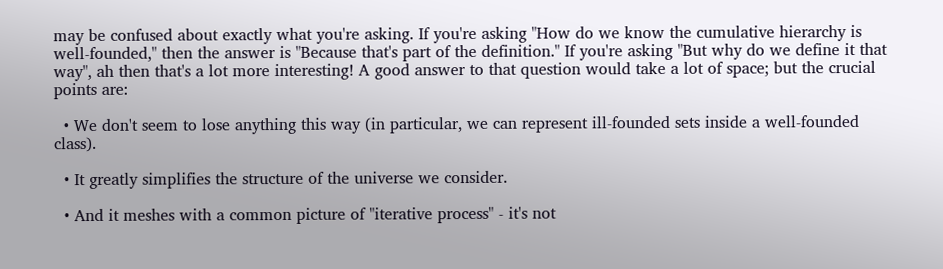may be confused about exactly what you're asking. If you're asking "How do we know the cumulative hierarchy is well-founded," then the answer is "Because that's part of the definition." If you're asking "But why do we define it that way", ah then that's a lot more interesting! A good answer to that question would take a lot of space; but the crucial points are:

  • We don't seem to lose anything this way (in particular, we can represent ill-founded sets inside a well-founded class).

  • It greatly simplifies the structure of the universe we consider.

  • And it meshes with a common picture of "iterative process" - it's not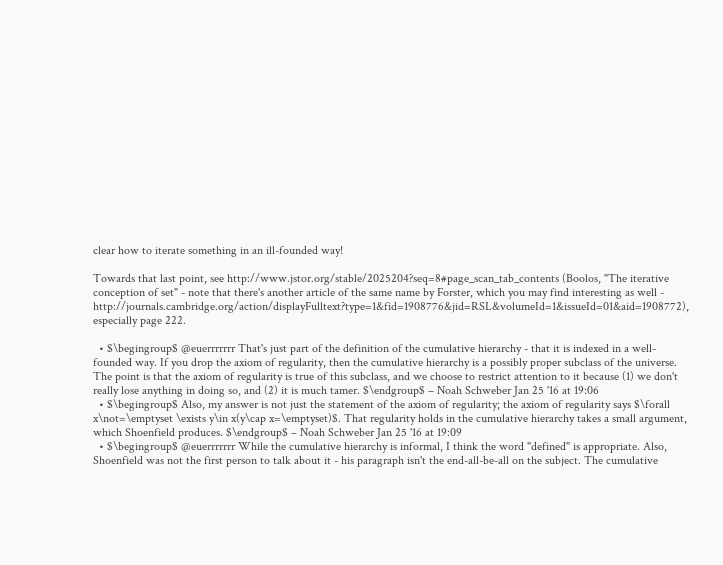clear how to iterate something in an ill-founded way!

Towards that last point, see http://www.jstor.org/stable/2025204?seq=8#page_scan_tab_contents (Boolos, "The iterative conception of set" - note that there's another article of the same name by Forster, which you may find interesting as well - http://journals.cambridge.org/action/displayFulltext?type=1&fid=1908776&jid=RSL&volumeId=1&issueId=01&aid=1908772), especially page 222.

  • $\begingroup$ @euerrrrrrr That's just part of the definition of the cumulative hierarchy - that it is indexed in a well-founded way. If you drop the axiom of regularity, then the cumulative hierarchy is a possibly proper subclass of the universe. The point is that the axiom of regularity is true of this subclass, and we choose to restrict attention to it because (1) we don't really lose anything in doing so, and (2) it is much tamer. $\endgroup$ – Noah Schweber Jan 25 '16 at 19:06
  • $\begingroup$ Also, my answer is not just the statement of the axiom of regularity; the axiom of regularity says $\forall x\not=\emptyset \exists y\in x(y\cap x=\emptyset)$. That regularity holds in the cumulative hierarchy takes a small argument, which Shoenfield produces. $\endgroup$ – Noah Schweber Jan 25 '16 at 19:09
  • $\begingroup$ @euerrrrrrr While the cumulative hierarchy is informal, I think the word "defined" is appropriate. Also, Shoenfield was not the first person to talk about it - his paragraph isn't the end-all-be-all on the subject. The cumulative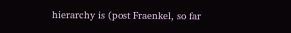hierarchy is (post Fraenkel, so far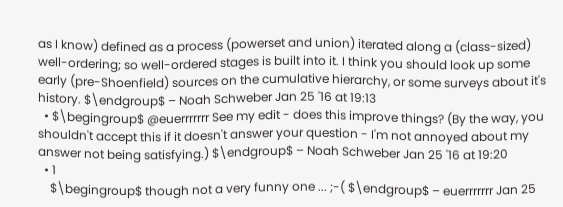as I know) defined as a process (powerset and union) iterated along a (class-sized) well-ordering; so well-ordered stages is built into it. I think you should look up some early (pre-Shoenfield) sources on the cumulative hierarchy, or some surveys about it's history. $\endgroup$ – Noah Schweber Jan 25 '16 at 19:13
  • $\begingroup$ @euerrrrrrr See my edit - does this improve things? (By the way, you shouldn't accept this if it doesn't answer your question - I'm not annoyed about my answer not being satisfying.) $\endgroup$ – Noah Schweber Jan 25 '16 at 19:20
  • 1
    $\begingroup$ though not a very funny one ... ;-( $\endgroup$ – euerrrrrrr Jan 25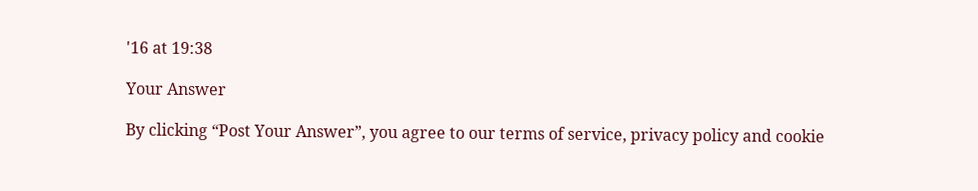'16 at 19:38

Your Answer

By clicking “Post Your Answer”, you agree to our terms of service, privacy policy and cookie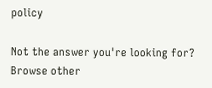policy

Not the answer you're looking for? Browse other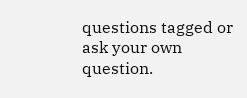questions tagged or ask your own question.